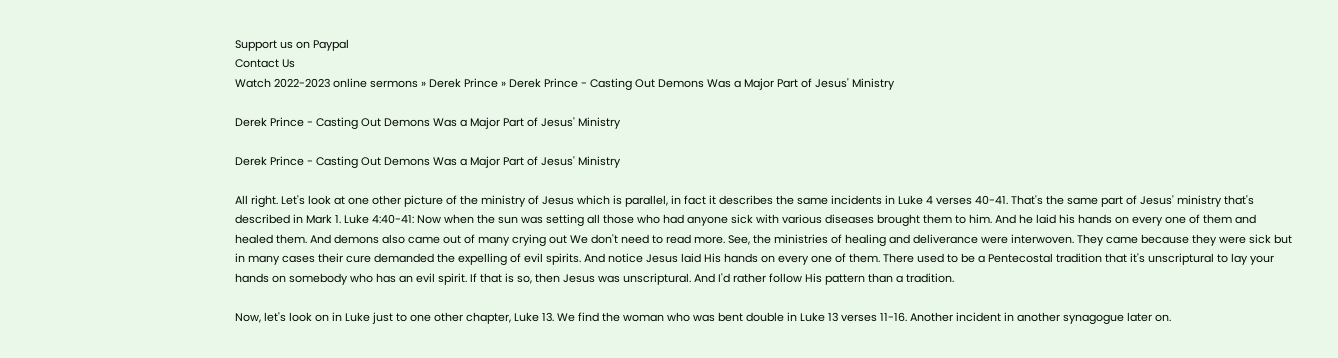Support us on Paypal
Contact Us
Watch 2022-2023 online sermons » Derek Prince » Derek Prince - Casting Out Demons Was a Major Part of Jesus' Ministry

Derek Prince - Casting Out Demons Was a Major Part of Jesus' Ministry

Derek Prince - Casting Out Demons Was a Major Part of Jesus' Ministry

All right. Let's look at one other picture of the ministry of Jesus which is parallel, in fact it describes the same incidents in Luke 4 verses 40-41. That's the same part of Jesus' ministry that's described in Mark 1. Luke 4:40-41: Now when the sun was setting all those who had anyone sick with various diseases brought them to him. And he laid his hands on every one of them and healed them. And demons also came out of many crying out We don't need to read more. See, the ministries of healing and deliverance were interwoven. They came because they were sick but in many cases their cure demanded the expelling of evil spirits. And notice Jesus laid His hands on every one of them. There used to be a Pentecostal tradition that it's unscriptural to lay your hands on somebody who has an evil spirit. If that is so, then Jesus was unscriptural. And I'd rather follow His pattern than a tradition.

Now, let's look on in Luke just to one other chapter, Luke 13. We find the woman who was bent double in Luke 13 verses 11-16. Another incident in another synagogue later on.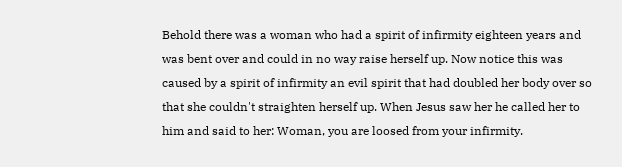Behold there was a woman who had a spirit of infirmity eighteen years and was bent over and could in no way raise herself up. Now notice this was caused by a spirit of infirmity an evil spirit that had doubled her body over so that she couldn't straighten herself up. When Jesus saw her he called her to him and said to her: Woman, you are loosed from your infirmity.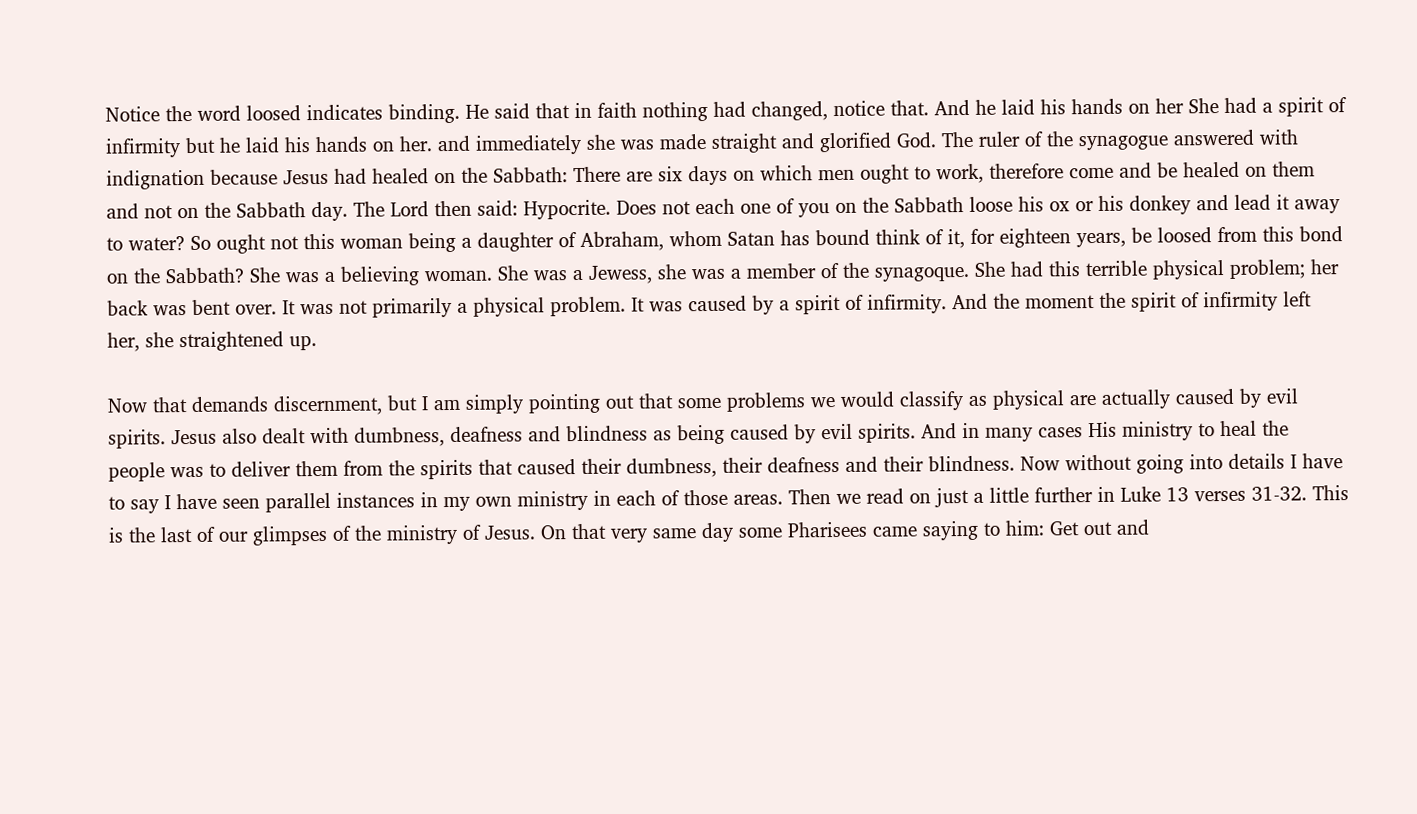Notice the word loosed indicates binding. He said that in faith nothing had changed, notice that. And he laid his hands on her She had a spirit of infirmity but he laid his hands on her. and immediately she was made straight and glorified God. The ruler of the synagogue answered with indignation because Jesus had healed on the Sabbath: There are six days on which men ought to work, therefore come and be healed on them and not on the Sabbath day. The Lord then said: Hypocrite. Does not each one of you on the Sabbath loose his ox or his donkey and lead it away to water? So ought not this woman being a daughter of Abraham, whom Satan has bound think of it, for eighteen years, be loosed from this bond on the Sabbath? She was a believing woman. She was a Jewess, she was a member of the synagoque. She had this terrible physical problem; her back was bent over. It was not primarily a physical problem. It was caused by a spirit of infirmity. And the moment the spirit of infirmity left her, she straightened up.

Now that demands discernment, but I am simply pointing out that some problems we would classify as physical are actually caused by evil spirits. Jesus also dealt with dumbness, deafness and blindness as being caused by evil spirits. And in many cases His ministry to heal the people was to deliver them from the spirits that caused their dumbness, their deafness and their blindness. Now without going into details I have to say I have seen parallel instances in my own ministry in each of those areas. Then we read on just a little further in Luke 13 verses 31-32. This is the last of our glimpses of the ministry of Jesus. On that very same day some Pharisees came saying to him: Get out and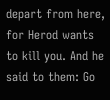depart from here, for Herod wants to kill you. And he said to them: Go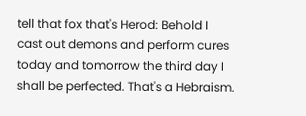tell that fox that's Herod: Behold I cast out demons and perform cures today and tomorrow the third day I shall be perfected. That's a Hebraism.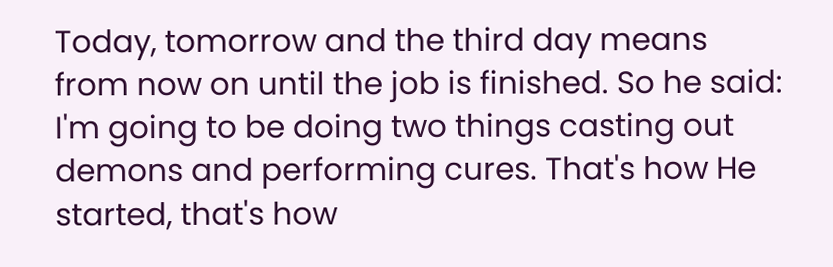Today, tomorrow and the third day means from now on until the job is finished. So he said: I'm going to be doing two things casting out demons and performing cures. That's how He started, that's how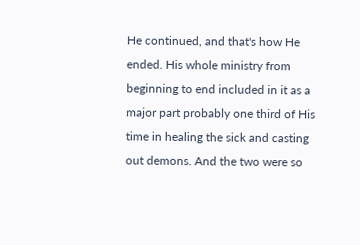He continued, and that's how He ended. His whole ministry from beginning to end included in it as a major part probably one third of His time in healing the sick and casting out demons. And the two were so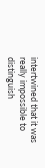intertwined that it was really impossible to distinguish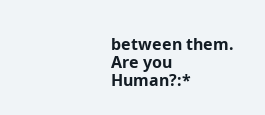between them.
Are you Human?:*